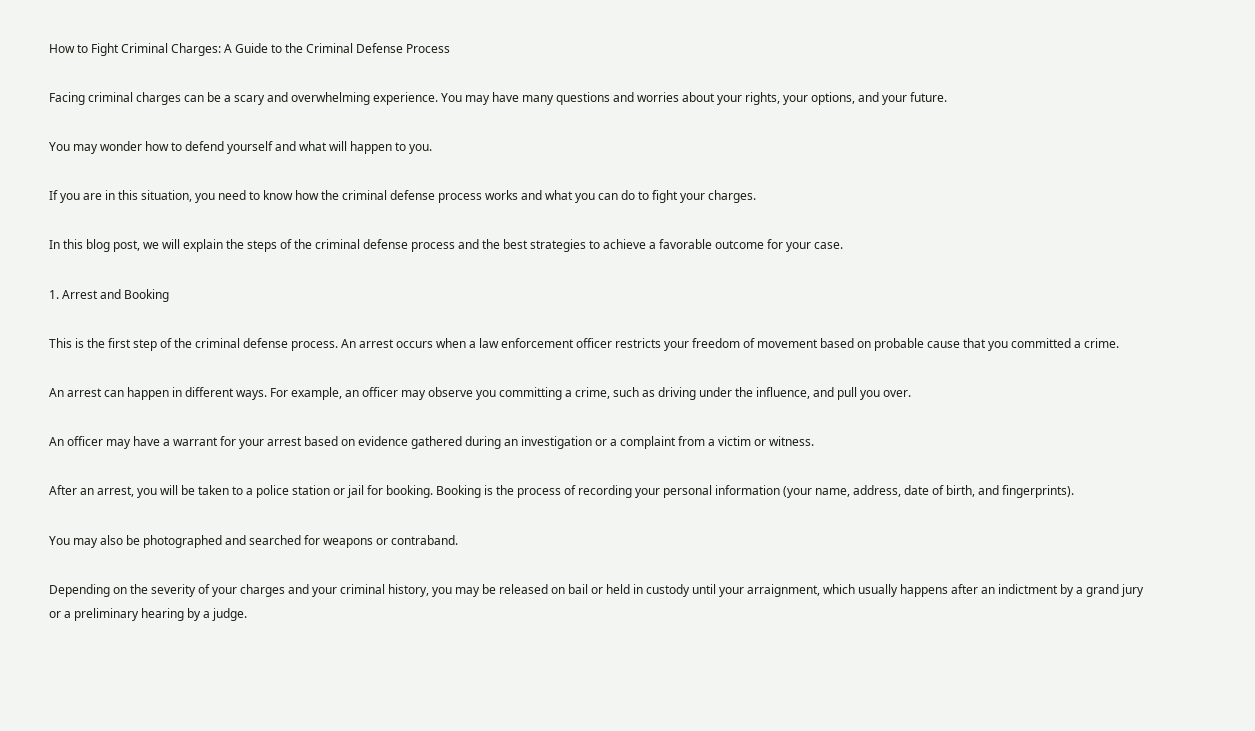How to Fight Criminal Charges: A Guide to the Criminal Defense Process

Facing criminal charges can be a scary and overwhelming experience. You may have many questions and worries about your rights, your options, and your future.

You may wonder how to defend yourself and what will happen to you.

If you are in this situation, you need to know how the criminal defense process works and what you can do to fight your charges.

In this blog post, we will explain the steps of the criminal defense process and the best strategies to achieve a favorable outcome for your case.

1. Arrest and Booking

This is the first step of the criminal defense process. An arrest occurs when a law enforcement officer restricts your freedom of movement based on probable cause that you committed a crime.

An arrest can happen in different ways. For example, an officer may observe you committing a crime, such as driving under the influence, and pull you over.

An officer may have a warrant for your arrest based on evidence gathered during an investigation or a complaint from a victim or witness.

After an arrest, you will be taken to a police station or jail for booking. Booking is the process of recording your personal information (your name, address, date of birth, and fingerprints).

You may also be photographed and searched for weapons or contraband.

Depending on the severity of your charges and your criminal history, you may be released on bail or held in custody until your arraignment, which usually happens after an indictment by a grand jury or a preliminary hearing by a judge.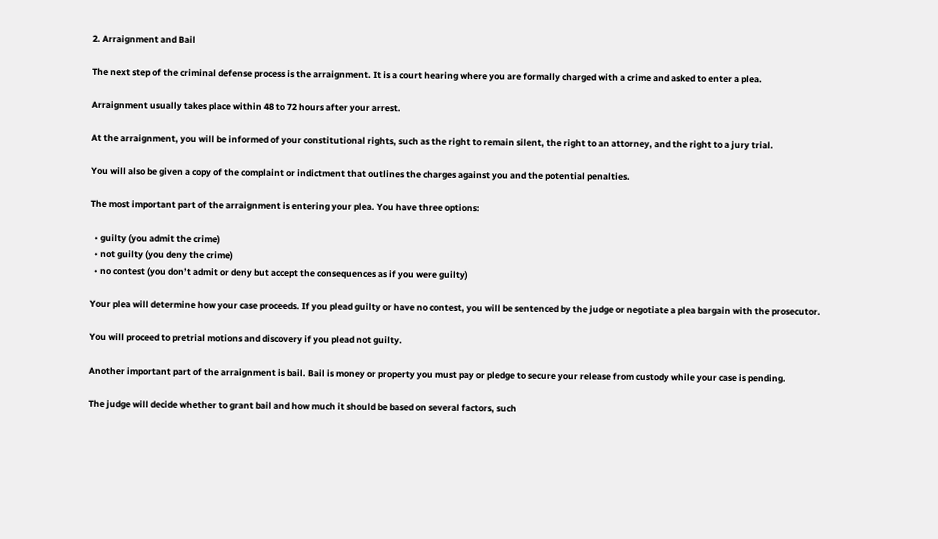2. Arraignment and Bail

The next step of the criminal defense process is the arraignment. It is a court hearing where you are formally charged with a crime and asked to enter a plea.

Arraignment usually takes place within 48 to 72 hours after your arrest.

At the arraignment, you will be informed of your constitutional rights, such as the right to remain silent, the right to an attorney, and the right to a jury trial.

You will also be given a copy of the complaint or indictment that outlines the charges against you and the potential penalties.

The most important part of the arraignment is entering your plea. You have three options:

  • guilty (you admit the crime)
  • not guilty (you deny the crime)
  • no contest (you don’t admit or deny but accept the consequences as if you were guilty)

Your plea will determine how your case proceeds. If you plead guilty or have no contest, you will be sentenced by the judge or negotiate a plea bargain with the prosecutor.

You will proceed to pretrial motions and discovery if you plead not guilty.

Another important part of the arraignment is bail. Bail is money or property you must pay or pledge to secure your release from custody while your case is pending.

The judge will decide whether to grant bail and how much it should be based on several factors, such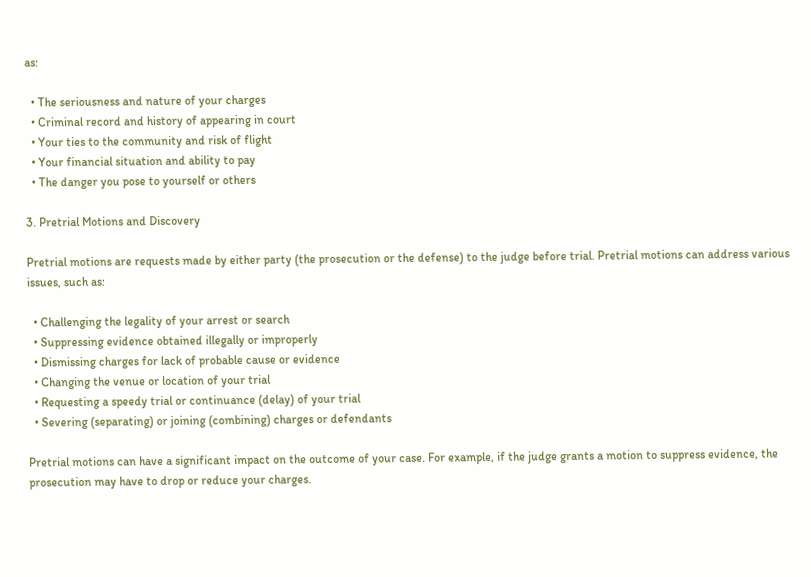as:

  • The seriousness and nature of your charges
  • Criminal record and history of appearing in court
  • Your ties to the community and risk of flight
  • Your financial situation and ability to pay
  • The danger you pose to yourself or others

3. Pretrial Motions and Discovery

Pretrial motions are requests made by either party (the prosecution or the defense) to the judge before trial. Pretrial motions can address various issues, such as:

  • Challenging the legality of your arrest or search
  • Suppressing evidence obtained illegally or improperly
  • Dismissing charges for lack of probable cause or evidence
  • Changing the venue or location of your trial
  • Requesting a speedy trial or continuance (delay) of your trial
  • Severing (separating) or joining (combining) charges or defendants

Pretrial motions can have a significant impact on the outcome of your case. For example, if the judge grants a motion to suppress evidence, the prosecution may have to drop or reduce your charges.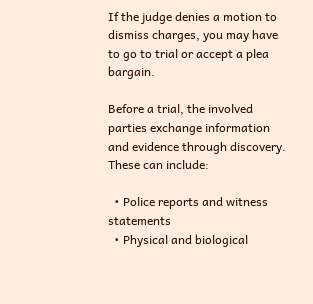If the judge denies a motion to dismiss charges, you may have to go to trial or accept a plea bargain.

Before a trial, the involved parties exchange information and evidence through discovery. These can include:

  • Police reports and witness statements
  • Physical and biological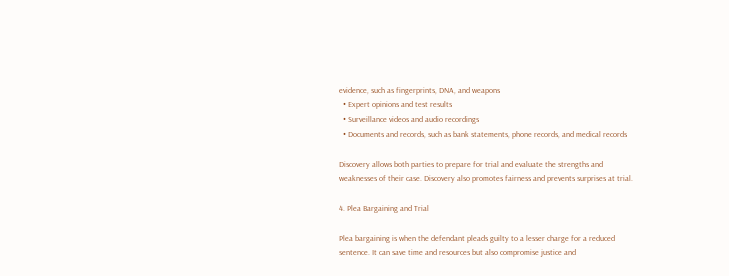evidence, such as fingerprints, DNA, and weapons
  • Expert opinions and test results
  • Surveillance videos and audio recordings
  • Documents and records, such as bank statements, phone records, and medical records

Discovery allows both parties to prepare for trial and evaluate the strengths and weaknesses of their case. Discovery also promotes fairness and prevents surprises at trial.

4. Plea Bargaining and Trial

Plea bargaining is when the defendant pleads guilty to a lesser charge for a reduced sentence. It can save time and resources but also compromise justice and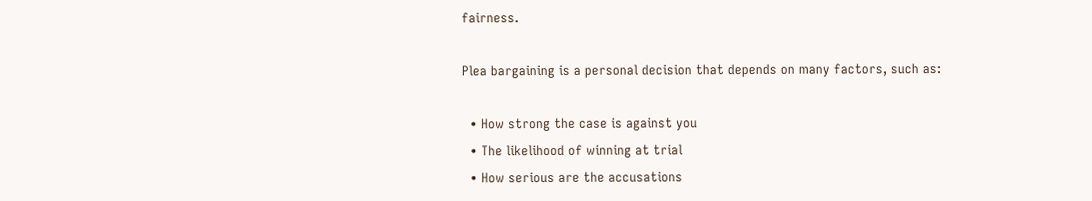fairness.

Plea bargaining is a personal decision that depends on many factors, such as:

  • How strong the case is against you
  • The likelihood of winning at trial
  • How serious are the accusations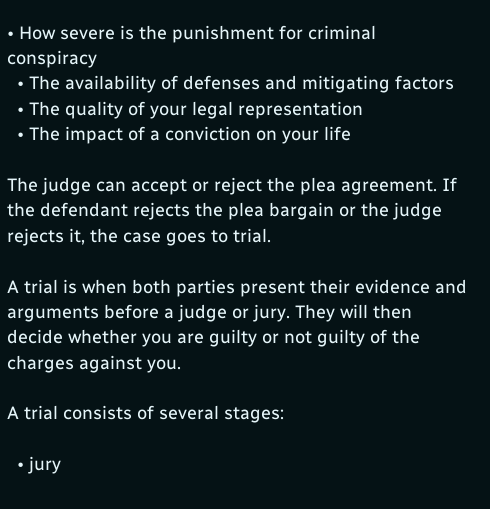• How severe is the punishment for criminal conspiracy
  • The availability of defenses and mitigating factors
  • The quality of your legal representation
  • The impact of a conviction on your life

The judge can accept or reject the plea agreement. If the defendant rejects the plea bargain or the judge rejects it, the case goes to trial.

A trial is when both parties present their evidence and arguments before a judge or jury. They will then decide whether you are guilty or not guilty of the charges against you.

A trial consists of several stages:

  • jury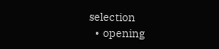selection
  • opening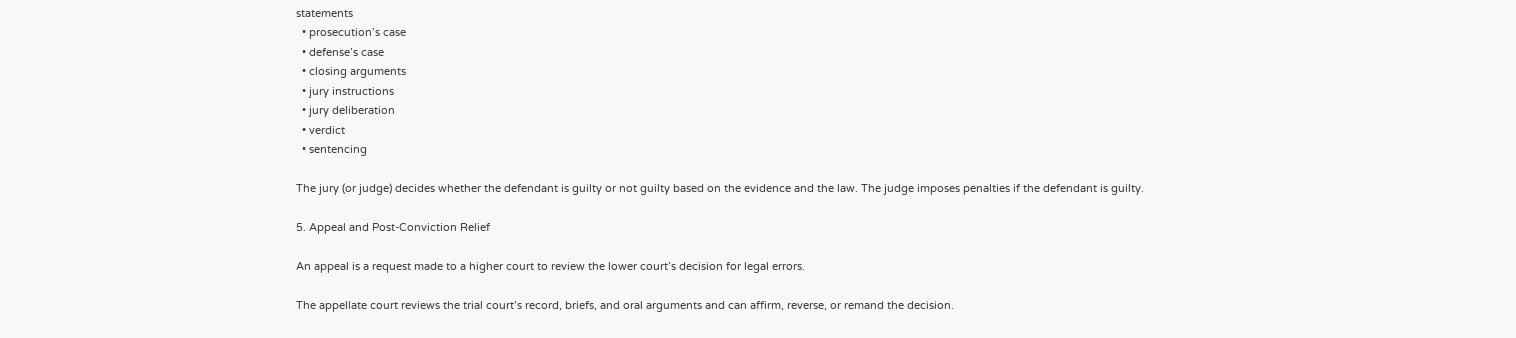statements
  • prosecution’s case
  • defense’s case
  • closing arguments
  • jury instructions
  • jury deliberation
  • verdict
  • sentencing

The jury (or judge) decides whether the defendant is guilty or not guilty based on the evidence and the law. The judge imposes penalties if the defendant is guilty.

5. Appeal and Post-Conviction Relief

An appeal is a request made to a higher court to review the lower court’s decision for legal errors.

The appellate court reviews the trial court’s record, briefs, and oral arguments and can affirm, reverse, or remand the decision.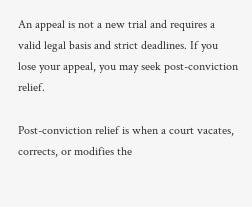An appeal is not a new trial and requires a valid legal basis and strict deadlines. If you lose your appeal, you may seek post-conviction relief.

Post-conviction relief is when a court vacates, corrects, or modifies the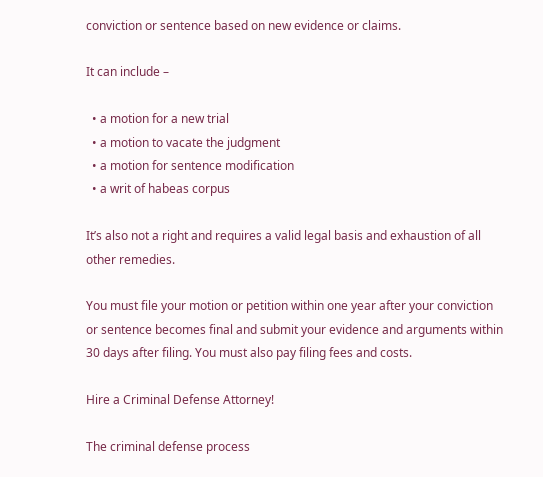conviction or sentence based on new evidence or claims.

It can include –

  • a motion for a new trial
  • a motion to vacate the judgment
  • a motion for sentence modification
  • a writ of habeas corpus

It’s also not a right and requires a valid legal basis and exhaustion of all other remedies.

You must file your motion or petition within one year after your conviction or sentence becomes final and submit your evidence and arguments within 30 days after filing. You must also pay filing fees and costs.

Hire a Criminal Defense Attorney!

The criminal defense process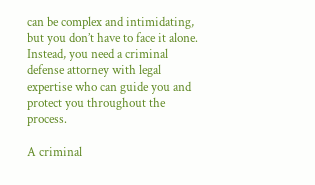can be complex and intimidating, but you don’t have to face it alone. Instead, you need a criminal defense attorney with legal expertise who can guide you and protect you throughout the process.

A criminal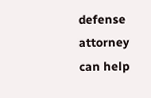defense attorney can help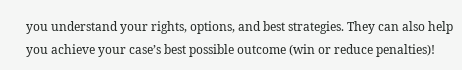you understand your rights, options, and best strategies. They can also help you achieve your case’s best possible outcome (win or reduce penalties)!